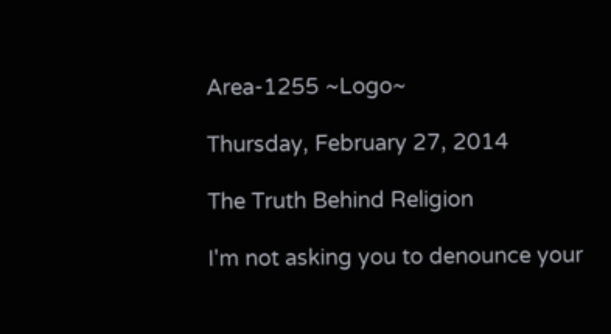Area-1255 ~Logo~

Thursday, February 27, 2014

The Truth Behind Religion

I'm not asking you to denounce your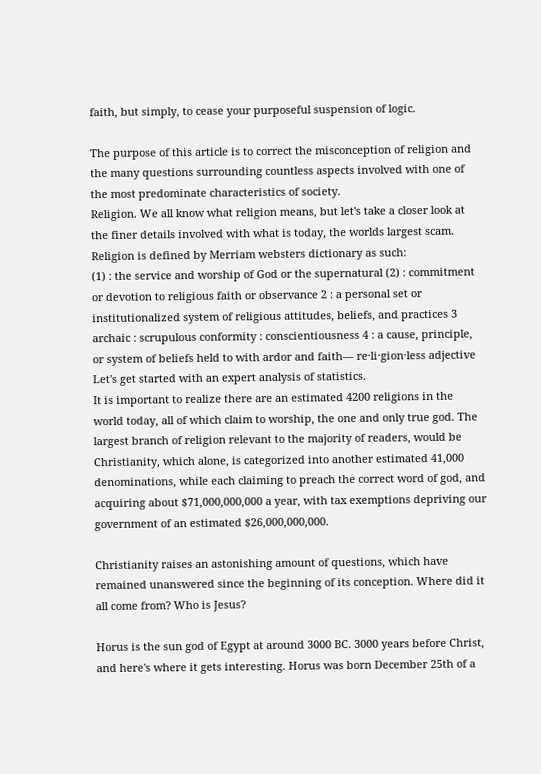faith, but simply, to cease your purposeful suspension of logic.

The purpose of this article is to correct the misconception of religion and the many questions surrounding countless aspects involved with one of the most predominate characteristics of society.
Religion. We all know what religion means, but let's take a closer look at the finer details involved with what is today, the worlds largest scam.
Religion is defined by Merriam websters dictionary as such:
(1) : the service and worship of God or the supernatural (2) : commitment or devotion to religious faith or observance 2 : a personal set or institutionalized system of religious attitudes, beliefs, and practices 3 archaic : scrupulous conformity : conscientiousness 4 : a cause, principle, or system of beliefs held to with ardor and faith— re·li·gion·less adjective
Let's get started with an expert analysis of statistics.
It is important to realize there are an estimated 4200 religions in the world today, all of which claim to worship, the one and only true god. The largest branch of religion relevant to the majority of readers, would be Christianity, which alone, is categorized into another estimated 41,000 denominations, while each claiming to preach the correct word of god, and acquiring about $71,000,000,000 a year, with tax exemptions depriving our government of an estimated $26,000,000,000.

Christianity raises an astonishing amount of questions, which have remained unanswered since the beginning of its conception. Where did it all come from? Who is Jesus?

Horus is the sun god of Egypt at around 3000 BC. 3000 years before Christ, and here's where it gets interesting. Horus was born December 25th of a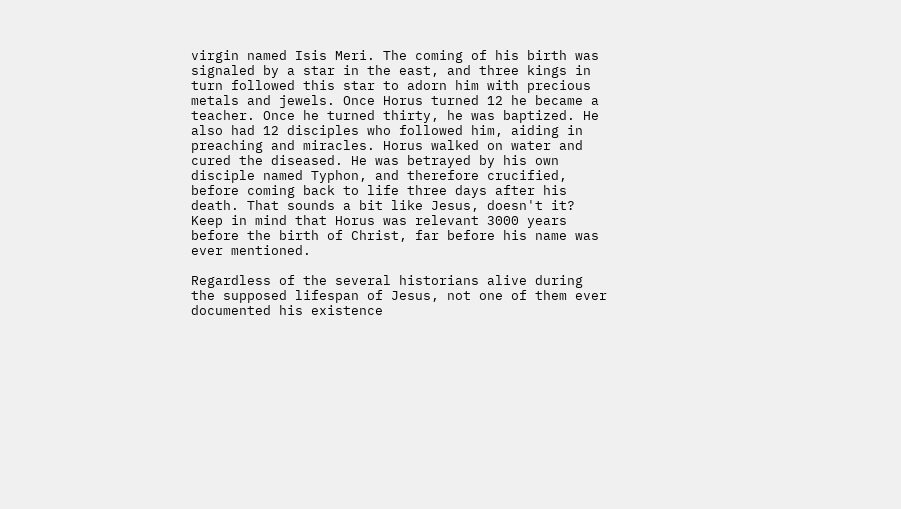virgin named Isis Meri. The coming of his birth was signaled by a star in the east, and three kings in turn followed this star to adorn him with precious metals and jewels. Once Horus turned 12 he became a teacher. Once he turned thirty, he was baptized. He also had 12 disciples who followed him, aiding in preaching and miracles. Horus walked on water and cured the diseased. He was betrayed by his own disciple named Typhon, and therefore crucified, before coming back to life three days after his death. That sounds a bit like Jesus, doesn't it? Keep in mind that Horus was relevant 3000 years before the birth of Christ, far before his name was ever mentioned.

Regardless of the several historians alive during the supposed lifespan of Jesus, not one of them ever documented his existence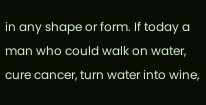in any shape or form. If today a man who could walk on water, cure cancer, turn water into wine,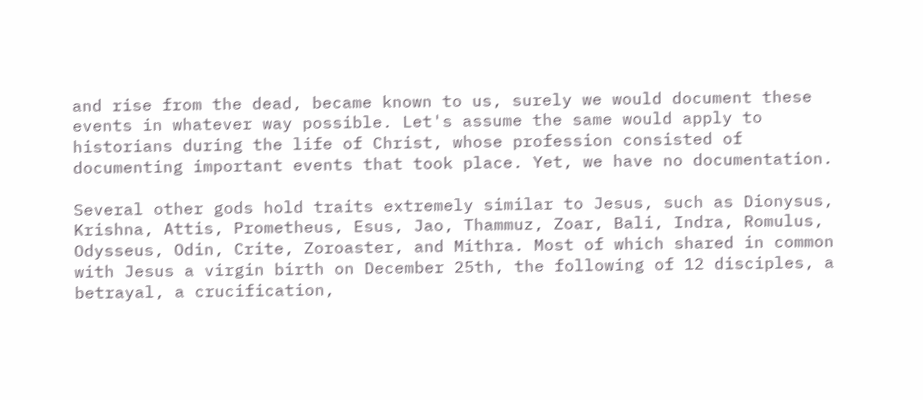and rise from the dead, became known to us, surely we would document these events in whatever way possible. Let's assume the same would apply to historians during the life of Christ, whose profession consisted of documenting important events that took place. Yet, we have no documentation.

Several other gods hold traits extremely similar to Jesus, such as Dionysus, Krishna, Attis, Prometheus, Esus, Jao, Thammuz, Zoar, Bali, Indra, Romulus, Odysseus, Odin, Crite, Zoroaster, and Mithra. Most of which shared in common with Jesus a virgin birth on December 25th, the following of 12 disciples, a betrayal, a crucification,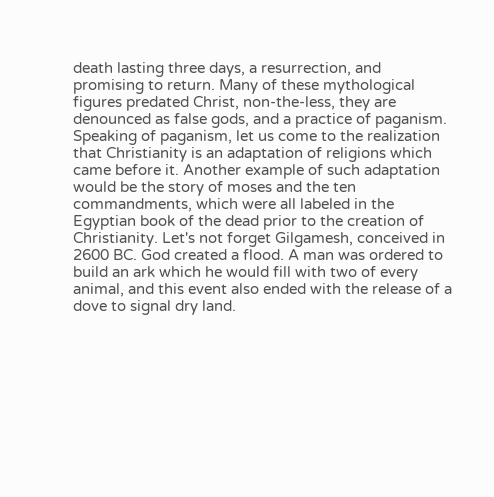death lasting three days, a resurrection, and promising to return. Many of these mythological figures predated Christ, non-the-less, they are denounced as false gods, and a practice of paganism. Speaking of paganism, let us come to the realization that Christianity is an adaptation of religions which came before it. Another example of such adaptation would be the story of moses and the ten commandments, which were all labeled in the Egyptian book of the dead prior to the creation of Christianity. Let's not forget Gilgamesh, conceived in 2600 BC. God created a flood. A man was ordered to build an ark which he would fill with two of every animal, and this event also ended with the release of a dove to signal dry land.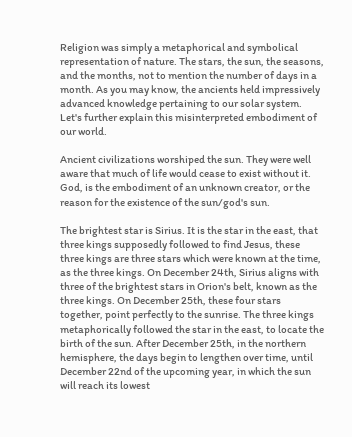Religion was simply a metaphorical and symbolical representation of nature. The stars, the sun, the seasons, and the months, not to mention the number of days in a month. As you may know, the ancients held impressively advanced knowledge pertaining to our solar system. Let's further explain this misinterpreted embodiment of our world.

Ancient civilizations worshiped the sun. They were well aware that much of life would cease to exist without it. God, is the embodiment of an unknown creator, or the reason for the existence of the sun/god's sun.

The brightest star is Sirius. It is the star in the east, that three kings supposedly followed to find Jesus, these three kings are three stars which were known at the time, as the three kings. On December 24th, Sirius aligns with three of the brightest stars in Orion's belt, known as the three kings. On December 25th, these four stars together, point perfectly to the sunrise. The three kings metaphorically followed the star in the east, to locate the birth of the sun. After December 25th, in the northern hemisphere, the days begin to lengthen over time, until December 22nd of the upcoming year, in which the sun will reach its lowest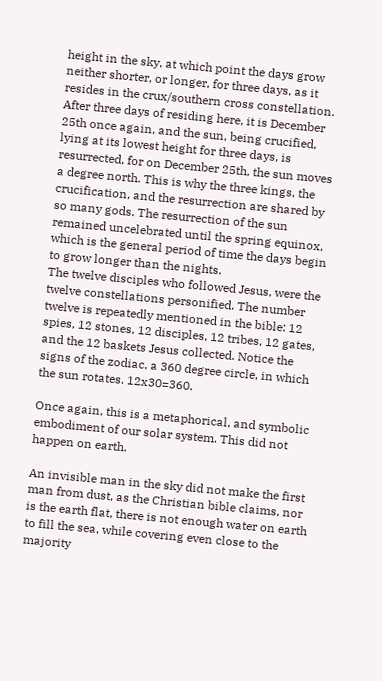height in the sky, at which point the days grow neither shorter, or longer, for three days, as it resides in the crux/southern cross constellation. After three days of residing here, it is December 25th once again, and the sun, being crucified, lying at its lowest height for three days, is resurrected, for on December 25th, the sun moves a degree north. This is why the three kings, the crucification, and the resurrection are shared by so many gods. The resurrection of the sun remained uncelebrated until the spring equinox, which is the general period of time the days begin to grow longer than the nights.
The twelve disciples who followed Jesus, were the twelve constellations personified. The number twelve is repeatedly mentioned in the bible: 12 spies, 12 stones, 12 disciples, 12 tribes, 12 gates, and the 12 baskets Jesus collected. Notice the signs of the zodiac, a 360 degree circle, in which the sun rotates. 12x30=360.

Once again, this is a metaphorical, and symbolic embodiment of our solar system. This did not happen on earth.

An invisible man in the sky did not make the first man from dust, as the Christian bible claims, nor is the earth flat, there is not enough water on earth to fill the sea, while covering even close to the majority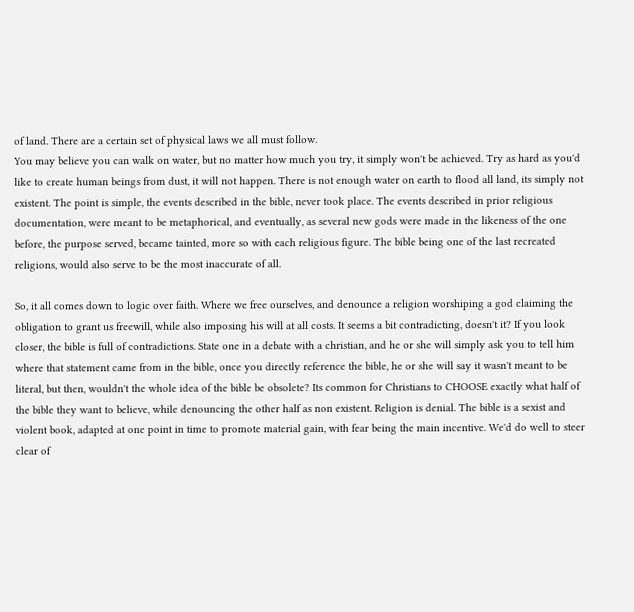of land. There are a certain set of physical laws we all must follow.
You may believe you can walk on water, but no matter how much you try, it simply won't be achieved. Try as hard as you'd like to create human beings from dust, it will not happen. There is not enough water on earth to flood all land, its simply not existent. The point is simple, the events described in the bible, never took place. The events described in prior religious documentation, were meant to be metaphorical, and eventually, as several new gods were made in the likeness of the one before, the purpose served, became tainted, more so with each religious figure. The bible being one of the last recreated religions, would also serve to be the most inaccurate of all.

So, it all comes down to logic over faith. Where we free ourselves, and denounce a religion worshiping a god claiming the obligation to grant us freewill, while also imposing his will at all costs. It seems a bit contradicting, doesn't it? If you look closer, the bible is full of contradictions. State one in a debate with a christian, and he or she will simply ask you to tell him where that statement came from in the bible, once you directly reference the bible, he or she will say it wasn't meant to be literal, but then, wouldn't the whole idea of the bible be obsolete? Its common for Christians to CHOOSE exactly what half of the bible they want to believe, while denouncing the other half as non existent. Religion is denial. The bible is a sexist and violent book, adapted at one point in time to promote material gain, with fear being the main incentive. We'd do well to steer clear of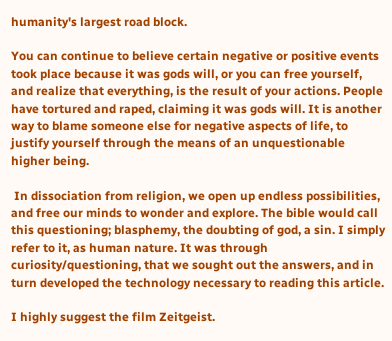humanity's largest road block.

You can continue to believe certain negative or positive events took place because it was gods will, or you can free yourself, and realize that everything, is the result of your actions. People have tortured and raped, claiming it was gods will. It is another way to blame someone else for negative aspects of life, to justify yourself through the means of an unquestionable higher being.

 In dissociation from religion, we open up endless possibilities, and free our minds to wonder and explore. The bible would call this questioning; blasphemy, the doubting of god, a sin. I simply refer to it, as human nature. It was through curiosity/questioning, that we sought out the answers, and in turn developed the technology necessary to reading this article.

I highly suggest the film Zeitgeist.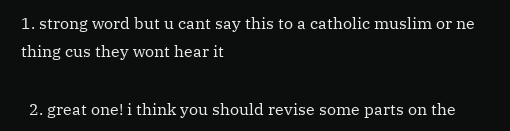1. strong word but u cant say this to a catholic muslim or ne thing cus they wont hear it

  2. great one! i think you should revise some parts on the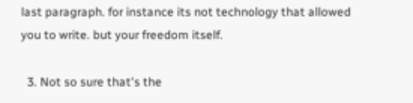last paragraph. for instance its not technology that allowed you to write. but your freedom itself.

  3. Not so sure that's the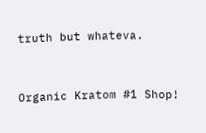truth but whateva.


Organic Kratom #1 Shop!